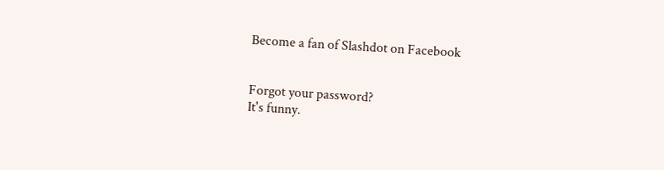Become a fan of Slashdot on Facebook


Forgot your password?
It's funny.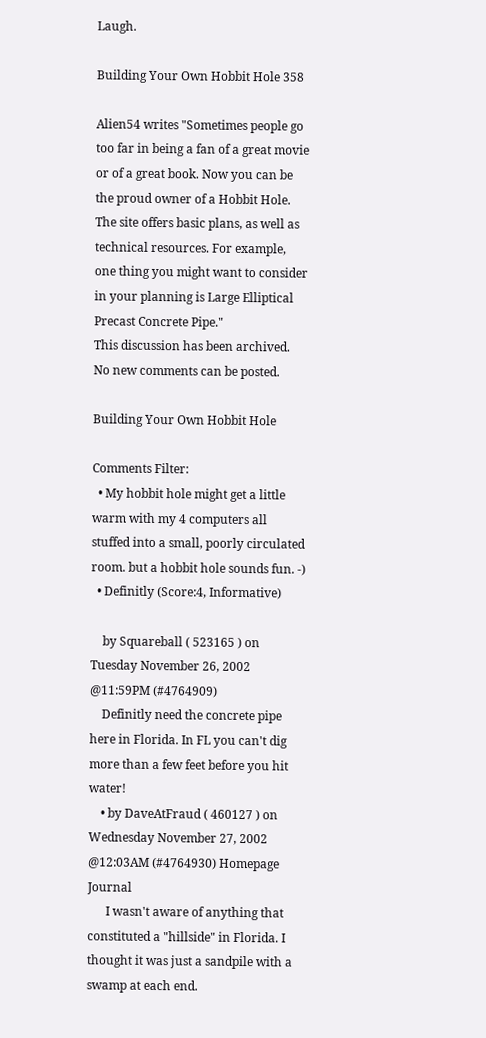Laugh.

Building Your Own Hobbit Hole 358

Alien54 writes "Sometimes people go too far in being a fan of a great movie or of a great book. Now you can be the proud owner of a Hobbit Hole. The site offers basic plans, as well as technical resources. For example, one thing you might want to consider in your planning is Large Elliptical Precast Concrete Pipe."
This discussion has been archived. No new comments can be posted.

Building Your Own Hobbit Hole

Comments Filter:
  • My hobbit hole might get a little warm with my 4 computers all stuffed into a small, poorly circulated room. but a hobbit hole sounds fun. -)
  • Definitly (Score:4, Informative)

    by Squareball ( 523165 ) on Tuesday November 26, 2002 @11:59PM (#4764909)
    Definitly need the concrete pipe here in Florida. In FL you can't dig more than a few feet before you hit water!
    • by DaveAtFraud ( 460127 ) on Wednesday November 27, 2002 @12:03AM (#4764930) Homepage Journal
      I wasn't aware of anything that constituted a "hillside" in Florida. I thought it was just a sandpile with a swamp at each end.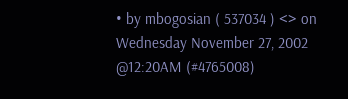• by mbogosian ( 537034 ) <> on Wednesday November 27, 2002 @12:20AM (#4765008)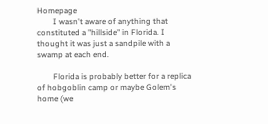Homepage
        I wasn't aware of anything that constituted a "hillside" in Florida. I thought it was just a sandpile with a swamp at each end.

        Florida is probably better for a replica of hobgoblin camp or maybe Golem's home (we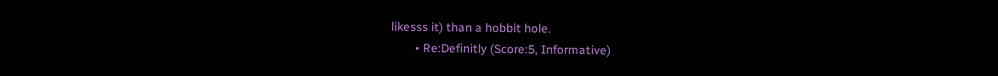likesss it) than a hobbit hole.
        • Re:Definitly (Score:5, Informative)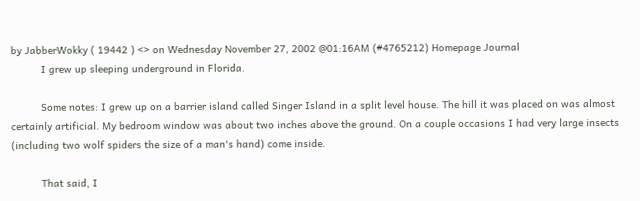by JabberWokky ( 19442 ) <> on Wednesday November 27, 2002 @01:16AM (#4765212) Homepage Journal
          I grew up sleeping underground in Florida.

          Some notes: I grew up on a barrier island called Singer Island in a split level house. The hill it was placed on was almost certainly artificial. My bedroom window was about two inches above the ground. On a couple occasions I had very large insects (including two wolf spiders the size of a man's hand) come inside.

          That said, I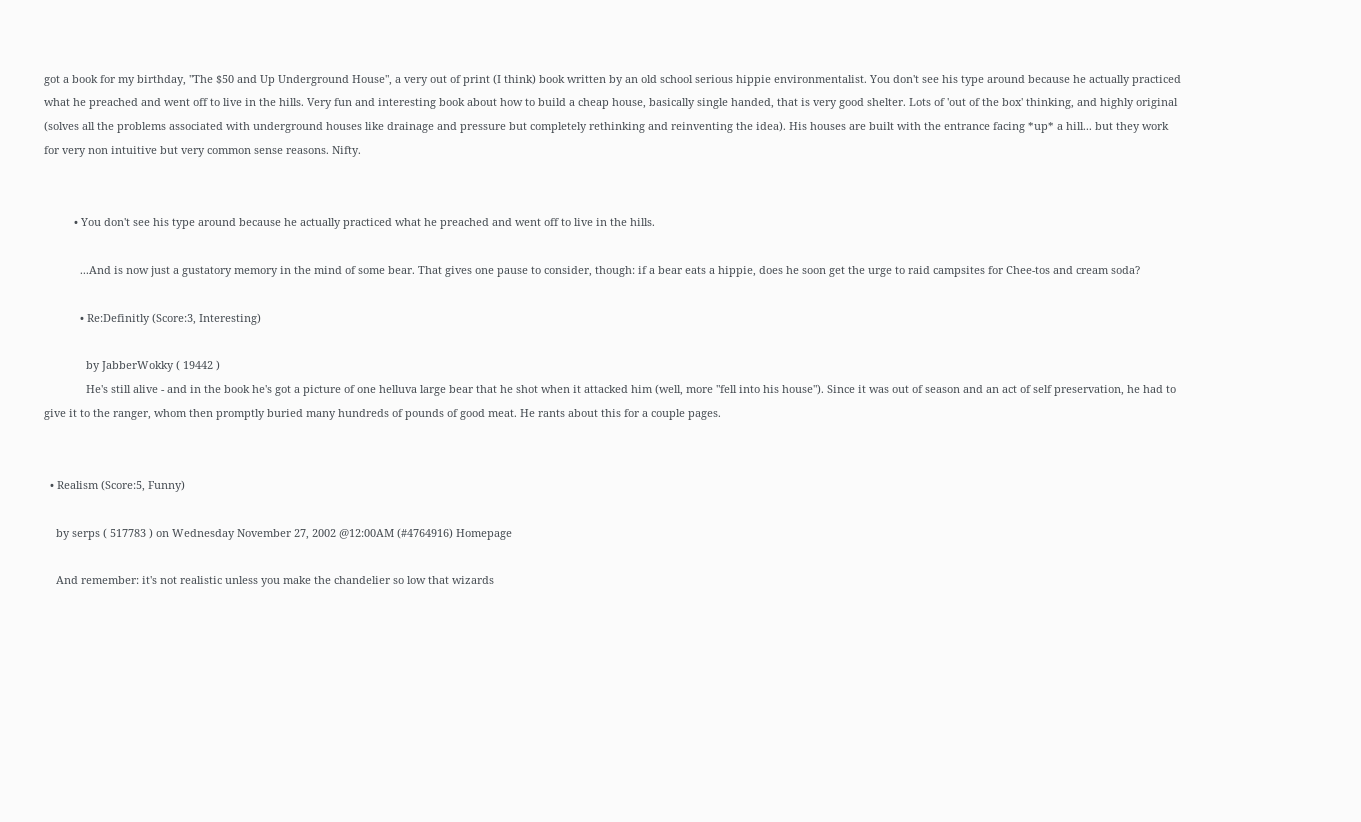got a book for my birthday, "The $50 and Up Underground House", a very out of print (I think) book written by an old school serious hippie environmentalist. You don't see his type around because he actually practiced what he preached and went off to live in the hills. Very fun and interesting book about how to build a cheap house, basically single handed, that is very good shelter. Lots of 'out of the box' thinking, and highly original (solves all the problems associated with underground houses like drainage and pressure but completely rethinking and reinventing the idea). His houses are built with the entrance facing *up* a hill... but they work for very non intuitive but very common sense reasons. Nifty.


          • You don't see his type around because he actually practiced what he preached and went off to live in the hills.

            ...And is now just a gustatory memory in the mind of some bear. That gives one pause to consider, though: if a bear eats a hippie, does he soon get the urge to raid campsites for Chee-tos and cream soda?

            • Re:Definitly (Score:3, Interesting)

              by JabberWokky ( 19442 )
              He's still alive - and in the book he's got a picture of one helluva large bear that he shot when it attacked him (well, more "fell into his house"). Since it was out of season and an act of self preservation, he had to give it to the ranger, whom then promptly buried many hundreds of pounds of good meat. He rants about this for a couple pages.


  • Realism (Score:5, Funny)

    by serps ( 517783 ) on Wednesday November 27, 2002 @12:00AM (#4764916) Homepage

    And remember: it's not realistic unless you make the chandelier so low that wizards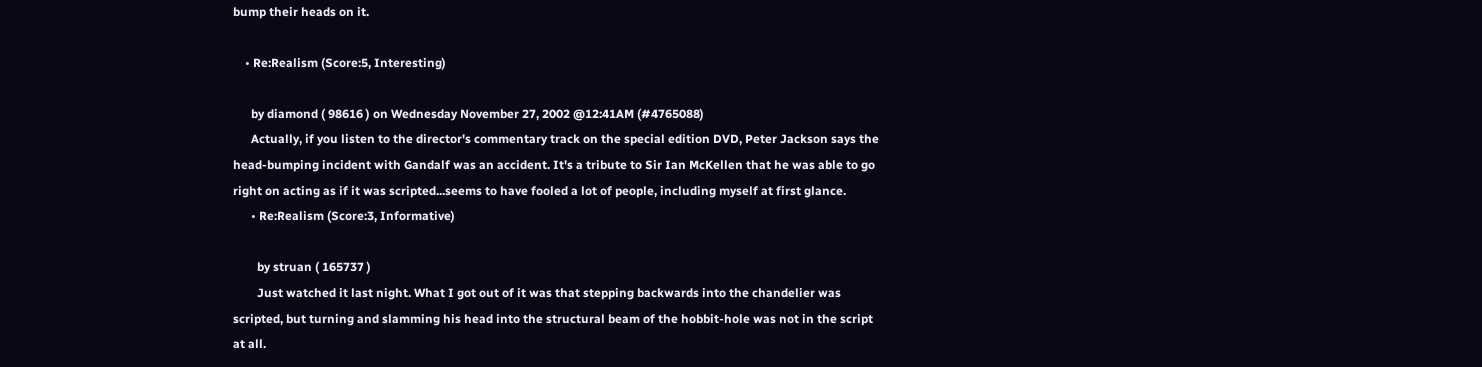bump their heads on it.

    • Re:Realism (Score:5, Interesting)

      by diamond ( 98616 ) on Wednesday November 27, 2002 @12:41AM (#4765088)
      Actually, if you listen to the director's commentary track on the special edition DVD, Peter Jackson says the head-bumping incident with Gandalf was an accident. It's a tribute to Sir Ian McKellen that he was able to go right on acting as if it was scripted...seems to have fooled a lot of people, including myself at first glance.
      • Re:Realism (Score:3, Informative)

        by struan ( 165737 )
        Just watched it last night. What I got out of it was that stepping backwards into the chandelier was scripted, but turning and slamming his head into the structural beam of the hobbit-hole was not in the script at all.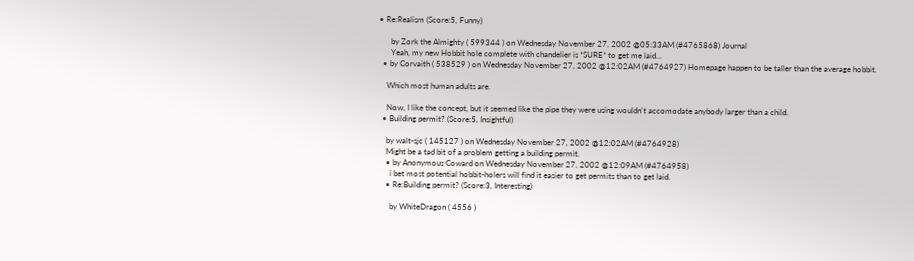• Re:Realism (Score:5, Funny)

      by Zork the Almighty ( 599344 ) on Wednesday November 27, 2002 @05:33AM (#4765868) Journal
      Yeah, my new Hobbit hole complete with chandelier is *SURE* to get me laid...
  • by Corvaith ( 538529 ) on Wednesday November 27, 2002 @12:02AM (#4764927) Homepage happen to be taller than the average hobbit.

    Which most human adults are.

    Now, I like the concept, but it seemed like the pipe they were using wouldn't accomodate anybody larger than a child.
  • Building permit? (Score:5, Insightful)

    by walt-sjc ( 145127 ) on Wednesday November 27, 2002 @12:02AM (#4764928)
    Might be a tad bit of a problem getting a building permit.
    • by Anonymous Coward on Wednesday November 27, 2002 @12:09AM (#4764958)
      i bet most potential hobbit-holers will find it easier to get permits than to get laid.
    • Re:Building permit? (Score:3, Interesting)

      by WhiteDragon ( 4556 )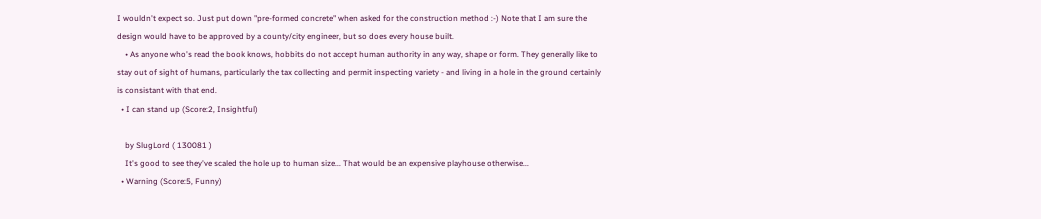I wouldn't expect so. Just put down "pre-formed concrete" when asked for the construction method :-) Note that I am sure the design would have to be approved by a county/city engineer, but so does every house built.
    • As anyone who's read the book knows, hobbits do not accept human authority in any way, shape or form. They generally like to stay out of sight of humans, particularly the tax collecting and permit inspecting variety - and living in a hole in the ground certainly is consistant with that end.
  • I can stand up (Score:2, Insightful)

    by SlugLord ( 130081 )
    It's good to see they've scaled the hole up to human size... That would be an expensive playhouse otherwise...
  • Warning (Score:5, Funny)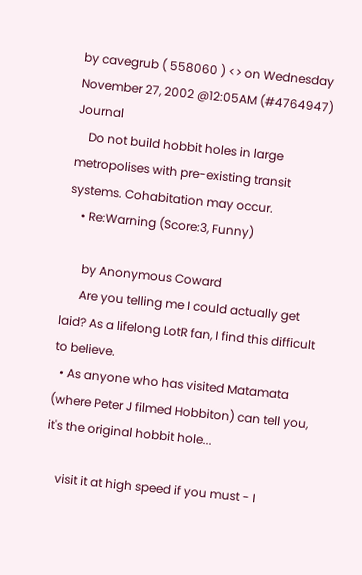by cavegrub ( 558060 ) <> on Wednesday November 27, 2002 @12:05AM (#4764947) Journal
    Do not build hobbit holes in large metropolises with pre-existing transit systems. Cohabitation may occur.
    • Re:Warning (Score:3, Funny)

      by Anonymous Coward
      Are you telling me I could actually get laid? As a lifelong LotR fan, I find this difficult to believe.
  • As anyone who has visited Matamata (where Peter J filmed Hobbiton) can tell you, it's the original hobbit hole...

    visit it at high speed if you must - I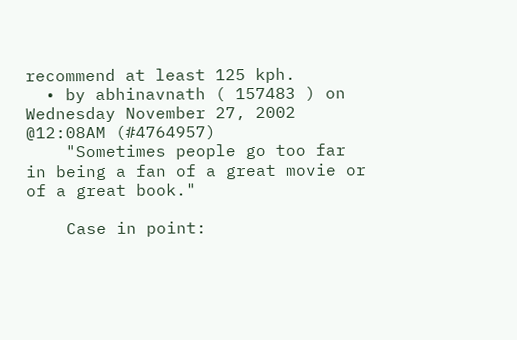recommend at least 125 kph.
  • by abhinavnath ( 157483 ) on Wednesday November 27, 2002 @12:08AM (#4764957)
    "Sometimes people go too far in being a fan of a great movie or of a great book."

    Case in point: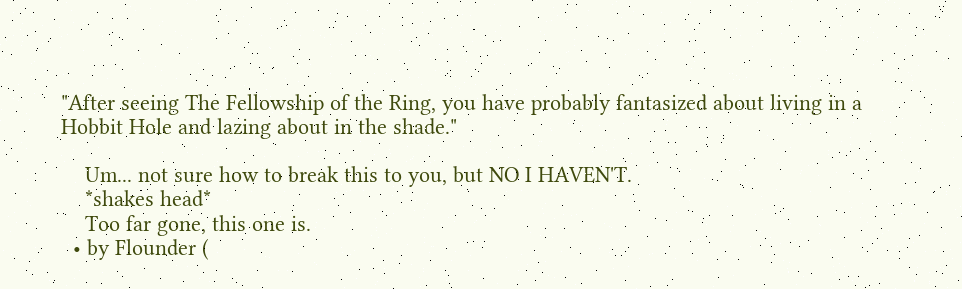"After seeing The Fellowship of the Ring, you have probably fantasized about living in a Hobbit Hole and lazing about in the shade."

    Um... not sure how to break this to you, but NO I HAVEN'T.
    *shakes head*
    Too far gone, this one is.
  • by Flounder (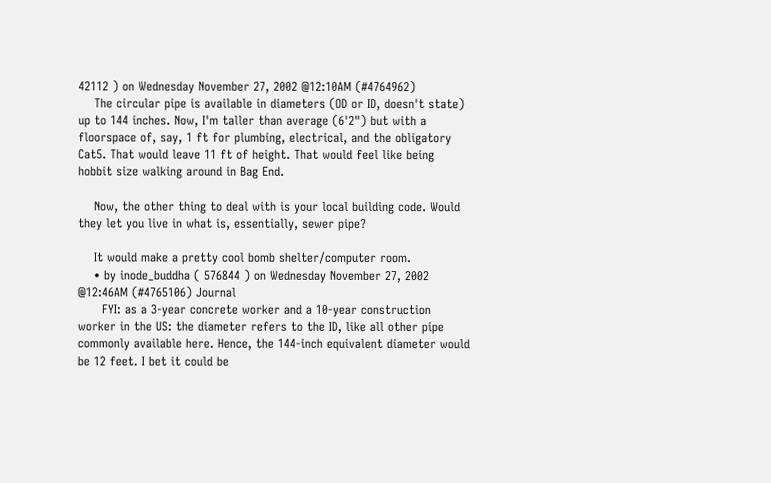42112 ) on Wednesday November 27, 2002 @12:10AM (#4764962)
    The circular pipe is available in diameters (OD or ID, doesn't state) up to 144 inches. Now, I'm taller than average (6'2") but with a floorspace of, say, 1 ft for plumbing, electrical, and the obligatory Cat5. That would leave 11 ft of height. That would feel like being hobbit size walking around in Bag End.

    Now, the other thing to deal with is your local building code. Would they let you live in what is, essentially, sewer pipe?

    It would make a pretty cool bomb shelter/computer room.
    • by inode_buddha ( 576844 ) on Wednesday November 27, 2002 @12:46AM (#4765106) Journal
      FYI: as a 3-year concrete worker and a 10-year construction worker in the US: the diameter refers to the ID, like all other pipe commonly available here. Hence, the 144-inch equivalent diameter would be 12 feet. I bet it could be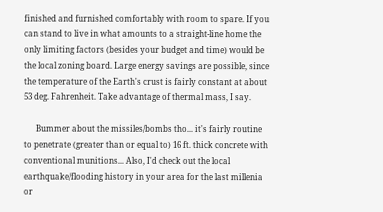finished and furnished comfortably with room to spare. If you can stand to live in what amounts to a straight-line home the only limiting factors (besides your budget and time) would be the local zoning board. Large energy savings are possible, since the temperature of the Earth's crust is fairly constant at about 53 deg. Fahrenheit. Take advantage of thermal mass, I say.

      Bummer about the missiles/bombs tho... it's fairly routine to penetrate (greater than or equal to) 16 ft. thick concrete with conventional munitions... Also, I'd check out the local earthquake/flooding history in your area for the last millenia or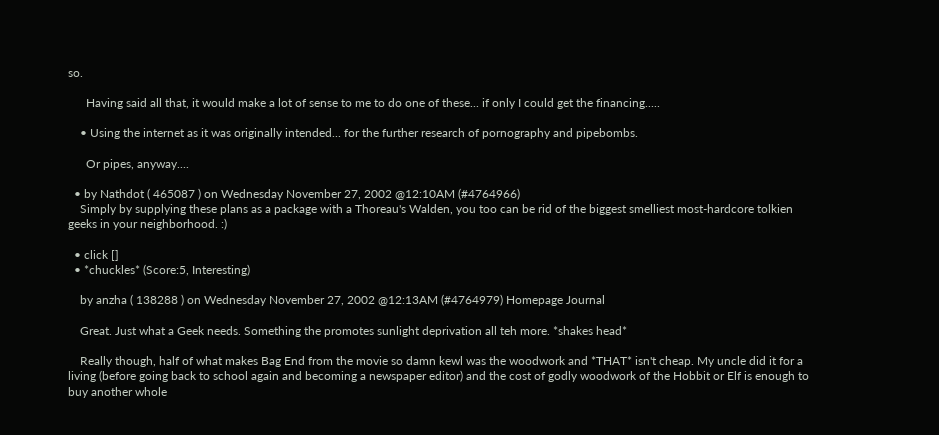so.

      Having said all that, it would make a lot of sense to me to do one of these... if only I could get the financing.....

    • Using the internet as it was originally intended... for the further research of pornography and pipebombs.

      Or pipes, anyway....

  • by Nathdot ( 465087 ) on Wednesday November 27, 2002 @12:10AM (#4764966)
    Simply by supplying these plans as a package with a Thoreau's Walden, you too can be rid of the biggest smelliest most-hardcore tolkien geeks in your neighborhood. :)

  • click []
  • *chuckles* (Score:5, Interesting)

    by anzha ( 138288 ) on Wednesday November 27, 2002 @12:13AM (#4764979) Homepage Journal

    Great. Just what a Geek needs. Something the promotes sunlight deprivation all teh more. *shakes head*

    Really though, half of what makes Bag End from the movie so damn kewl was the woodwork and *THAT* isn't cheap. My uncle did it for a living (before going back to school again and becoming a newspaper editor) and the cost of godly woodwork of the Hobbit or Elf is enough to buy another whole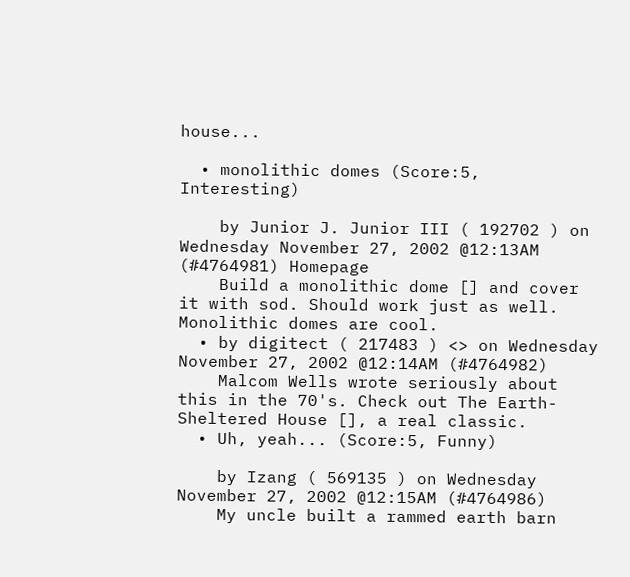house...

  • monolithic domes (Score:5, Interesting)

    by Junior J. Junior III ( 192702 ) on Wednesday November 27, 2002 @12:13AM (#4764981) Homepage
    Build a monolithic dome [] and cover it with sod. Should work just as well. Monolithic domes are cool.
  • by digitect ( 217483 ) <> on Wednesday November 27, 2002 @12:14AM (#4764982)
    Malcom Wells wrote seriously about this in the 70's. Check out The Earth-Sheltered House [], a real classic.
  • Uh, yeah... (Score:5, Funny)

    by Izang ( 569135 ) on Wednesday November 27, 2002 @12:15AM (#4764986)
    My uncle built a rammed earth barn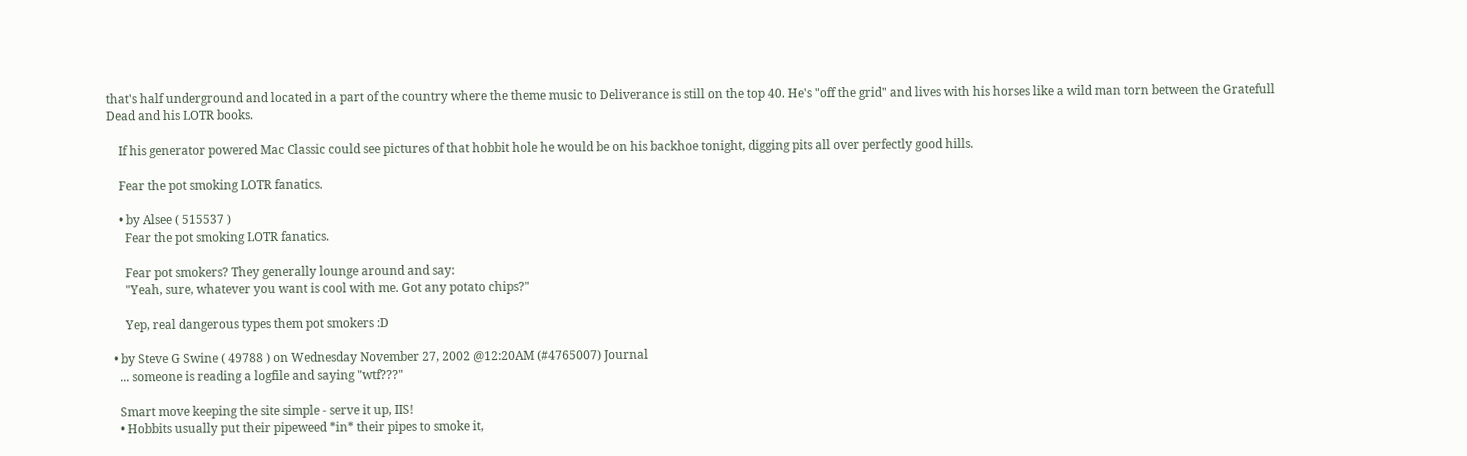that's half underground and located in a part of the country where the theme music to Deliverance is still on the top 40. He's "off the grid" and lives with his horses like a wild man torn between the Gratefull Dead and his LOTR books.

    If his generator powered Mac Classic could see pictures of that hobbit hole he would be on his backhoe tonight, digging pits all over perfectly good hills.

    Fear the pot smoking LOTR fanatics.

    • by Alsee ( 515537 )
      Fear the pot smoking LOTR fanatics.

      Fear pot smokers? They generally lounge around and say:
      "Yeah, sure, whatever you want is cool with me. Got any potato chips?"

      Yep, real dangerous types them pot smokers :D

  • by Steve G Swine ( 49788 ) on Wednesday November 27, 2002 @12:20AM (#4765007) Journal
    ... someone is reading a logfile and saying "wtf???"

    Smart move keeping the site simple - serve it up, IIS!
    • Hobbits usually put their pipeweed *in* their pipes to smoke it,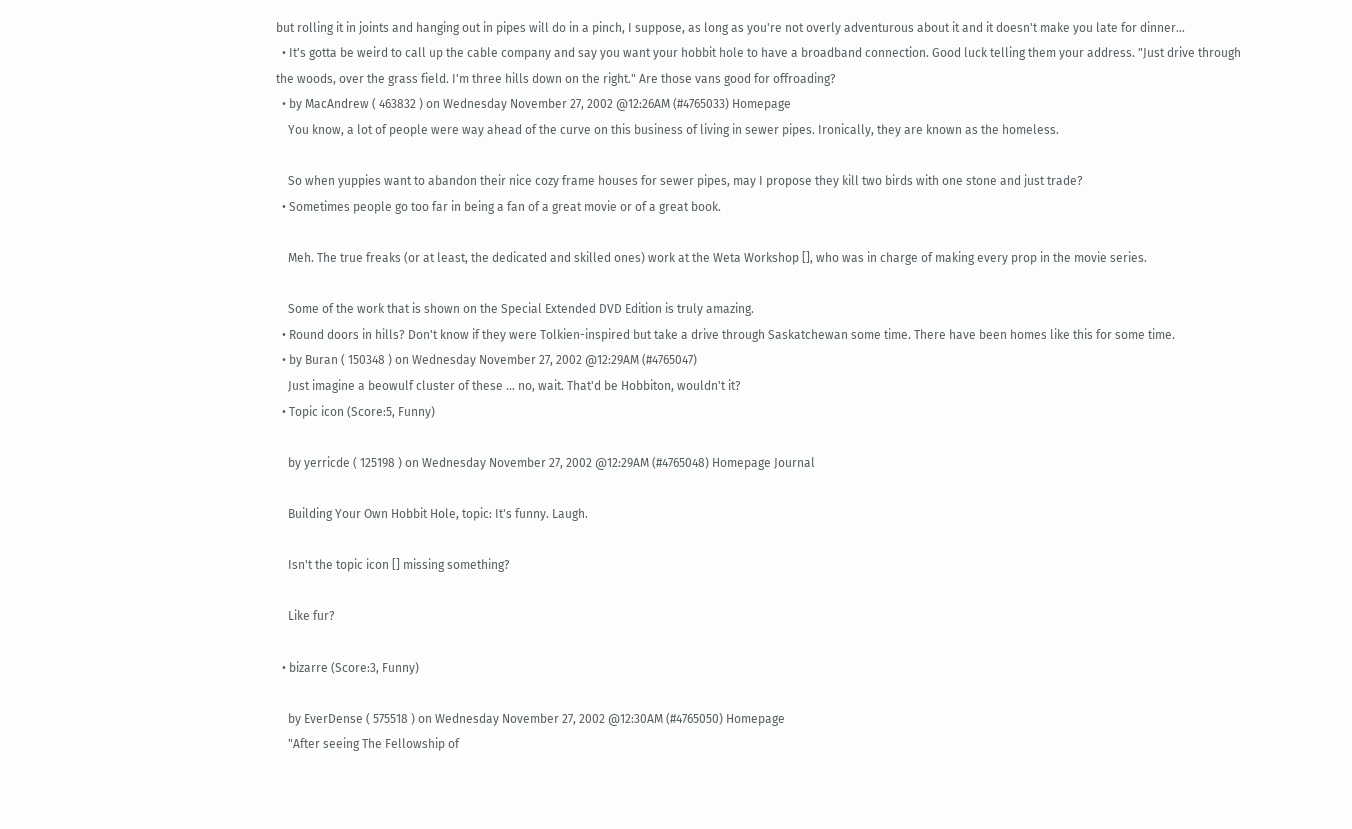but rolling it in joints and hanging out in pipes will do in a pinch, I suppose, as long as you're not overly adventurous about it and it doesn't make you late for dinner...
  • It's gotta be weird to call up the cable company and say you want your hobbit hole to have a broadband connection. Good luck telling them your address. "Just drive through the woods, over the grass field. I'm three hills down on the right." Are those vans good for offroading?
  • by MacAndrew ( 463832 ) on Wednesday November 27, 2002 @12:26AM (#4765033) Homepage
    You know, a lot of people were way ahead of the curve on this business of living in sewer pipes. Ironically, they are known as the homeless.

    So when yuppies want to abandon their nice cozy frame houses for sewer pipes, may I propose they kill two birds with one stone and just trade?
  • Sometimes people go too far in being a fan of a great movie or of a great book.

    Meh. The true freaks (or at least, the dedicated and skilled ones) work at the Weta Workshop [], who was in charge of making every prop in the movie series.

    Some of the work that is shown on the Special Extended DVD Edition is truly amazing.
  • Round doors in hills? Don't know if they were Tolkien-inspired but take a drive through Saskatchewan some time. There have been homes like this for some time.
  • by Buran ( 150348 ) on Wednesday November 27, 2002 @12:29AM (#4765047)
    Just imagine a beowulf cluster of these ... no, wait. That'd be Hobbiton, wouldn't it?
  • Topic icon (Score:5, Funny)

    by yerricde ( 125198 ) on Wednesday November 27, 2002 @12:29AM (#4765048) Homepage Journal

    Building Your Own Hobbit Hole, topic: It's funny. Laugh.

    Isn't the topic icon [] missing something?

    Like fur?

  • bizarre (Score:3, Funny)

    by EverDense ( 575518 ) on Wednesday November 27, 2002 @12:30AM (#4765050) Homepage
    "After seeing The Fellowship of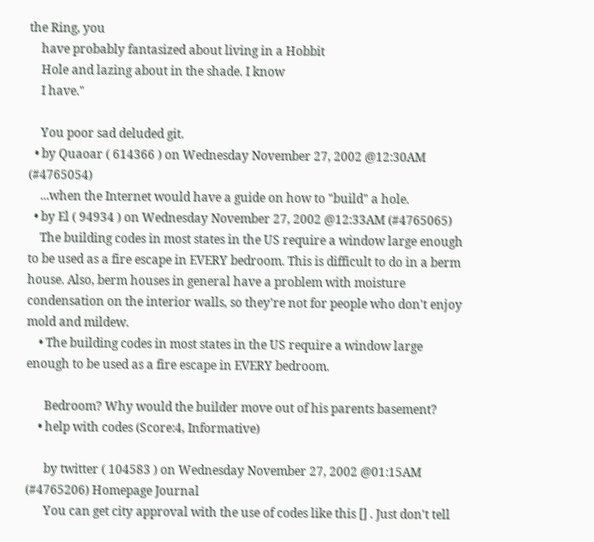the Ring, you
    have probably fantasized about living in a Hobbit
    Hole and lazing about in the shade. I know
    I have."

    You poor sad deluded git.
  • by Quaoar ( 614366 ) on Wednesday November 27, 2002 @12:30AM (#4765054)
    ...when the Internet would have a guide on how to "build" a hole.
  • by El ( 94934 ) on Wednesday November 27, 2002 @12:33AM (#4765065)
    The building codes in most states in the US require a window large enough to be used as a fire escape in EVERY bedroom. This is difficult to do in a berm house. Also, berm houses in general have a problem with moisture condensation on the interior walls, so they're not for people who don't enjoy mold and mildew.
    • The building codes in most states in the US require a window large enough to be used as a fire escape in EVERY bedroom.

      Bedroom? Why would the builder move out of his parents basement?
    • help with codes (Score:4, Informative)

      by twitter ( 104583 ) on Wednesday November 27, 2002 @01:15AM (#4765206) Homepage Journal
      You can get city approval with the use of codes like this [] . Just don't tell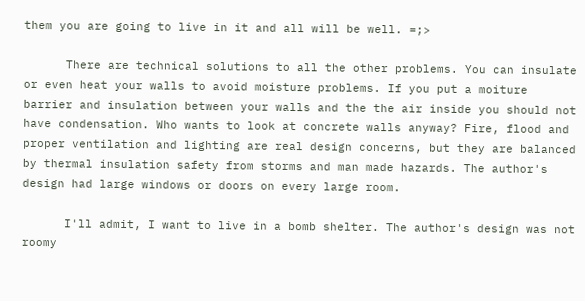them you are going to live in it and all will be well. =;>

      There are technical solutions to all the other problems. You can insulate or even heat your walls to avoid moisture problems. If you put a moiture barrier and insulation between your walls and the the air inside you should not have condensation. Who wants to look at concrete walls anyway? Fire, flood and proper ventilation and lighting are real design concerns, but they are balanced by thermal insulation safety from storms and man made hazards. The author's design had large windows or doors on every large room.

      I'll admit, I want to live in a bomb shelter. The author's design was not roomy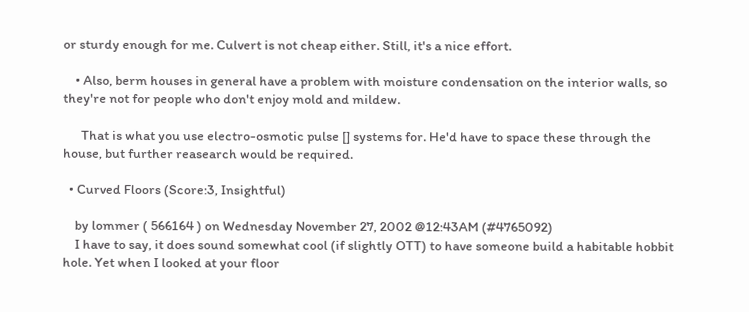or sturdy enough for me. Culvert is not cheap either. Still, it's a nice effort.

    • Also, berm houses in general have a problem with moisture condensation on the interior walls, so they're not for people who don't enjoy mold and mildew.

      That is what you use electro-osmotic pulse [] systems for. He'd have to space these through the house, but further reasearch would be required.

  • Curved Floors (Score:3, Insightful)

    by lommer ( 566164 ) on Wednesday November 27, 2002 @12:43AM (#4765092)
    I have to say, it does sound somewhat cool (if slightly OTT) to have someone build a habitable hobbit hole. Yet when I looked at your floor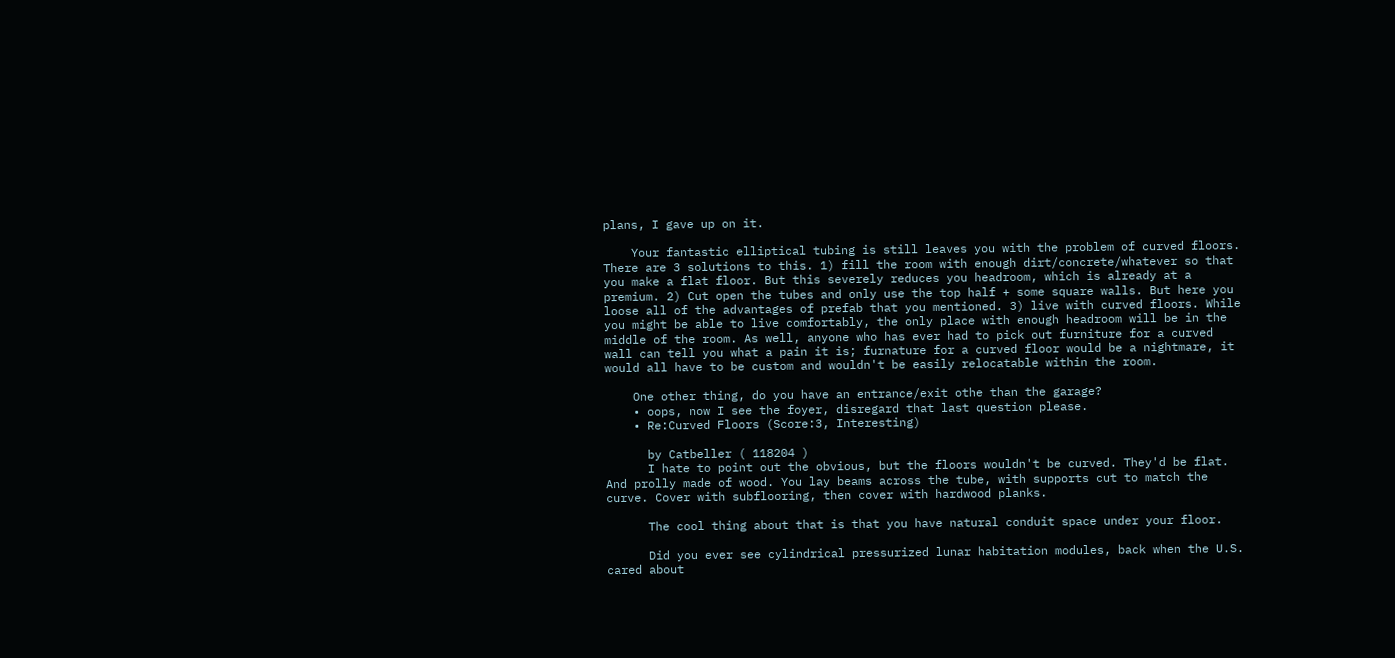plans, I gave up on it.

    Your fantastic elliptical tubing is still leaves you with the problem of curved floors. There are 3 solutions to this. 1) fill the room with enough dirt/concrete/whatever so that you make a flat floor. But this severely reduces you headroom, which is already at a premium. 2) Cut open the tubes and only use the top half + some square walls. But here you loose all of the advantages of prefab that you mentioned. 3) live with curved floors. While you might be able to live comfortably, the only place with enough headroom will be in the middle of the room. As well, anyone who has ever had to pick out furniture for a curved wall can tell you what a pain it is; furnature for a curved floor would be a nightmare, it would all have to be custom and wouldn't be easily relocatable within the room.

    One other thing, do you have an entrance/exit othe than the garage?
    • oops, now I see the foyer, disregard that last question please.
    • Re:Curved Floors (Score:3, Interesting)

      by Catbeller ( 118204 )
      I hate to point out the obvious, but the floors wouldn't be curved. They'd be flat. And prolly made of wood. You lay beams across the tube, with supports cut to match the curve. Cover with subflooring, then cover with hardwood planks.

      The cool thing about that is that you have natural conduit space under your floor.

      Did you ever see cylindrical pressurized lunar habitation modules, back when the U.S. cared about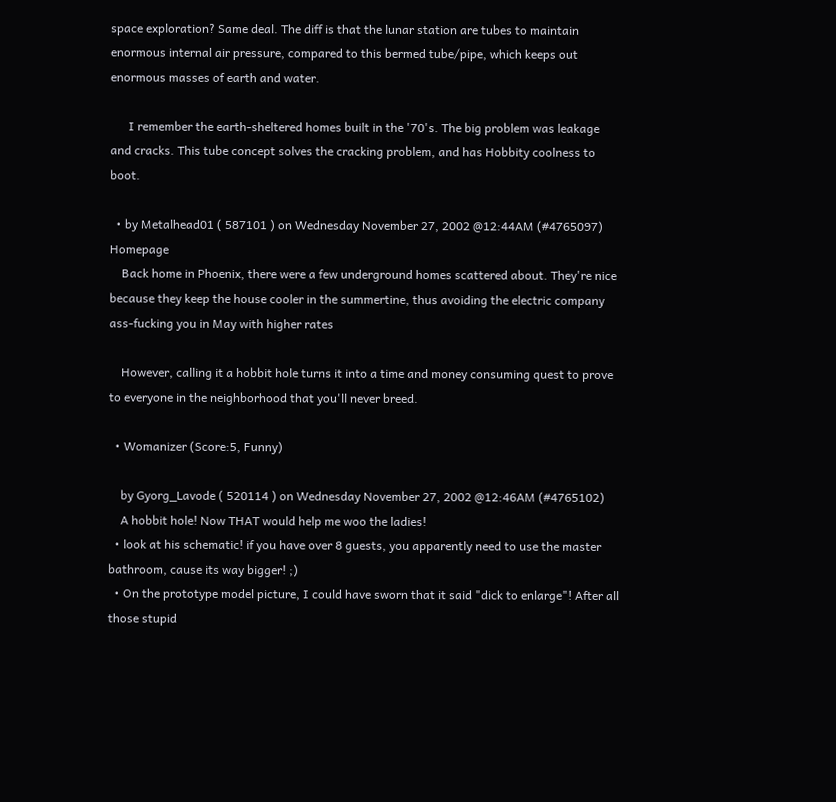space exploration? Same deal. The diff is that the lunar station are tubes to maintain enormous internal air pressure, compared to this bermed tube/pipe, which keeps out enormous masses of earth and water.

      I remember the earth-sheltered homes built in the '70's. The big problem was leakage and cracks. This tube concept solves the cracking problem, and has Hobbity coolness to boot.

  • by Metalhead01 ( 587101 ) on Wednesday November 27, 2002 @12:44AM (#4765097) Homepage
    Back home in Phoenix, there were a few underground homes scattered about. They're nice because they keep the house cooler in the summertine, thus avoiding the electric company ass-fucking you in May with higher rates

    However, calling it a hobbit hole turns it into a time and money consuming quest to prove to everyone in the neighborhood that you'll never breed.

  • Womanizer (Score:5, Funny)

    by Gyorg_Lavode ( 520114 ) on Wednesday November 27, 2002 @12:46AM (#4765102)
    A hobbit hole! Now THAT would help me woo the ladies!
  • look at his schematic! if you have over 8 guests, you apparently need to use the master bathroom, cause its way bigger! ;)
  • On the prototype model picture, I could have sworn that it said "dick to enlarge"! After all those stupid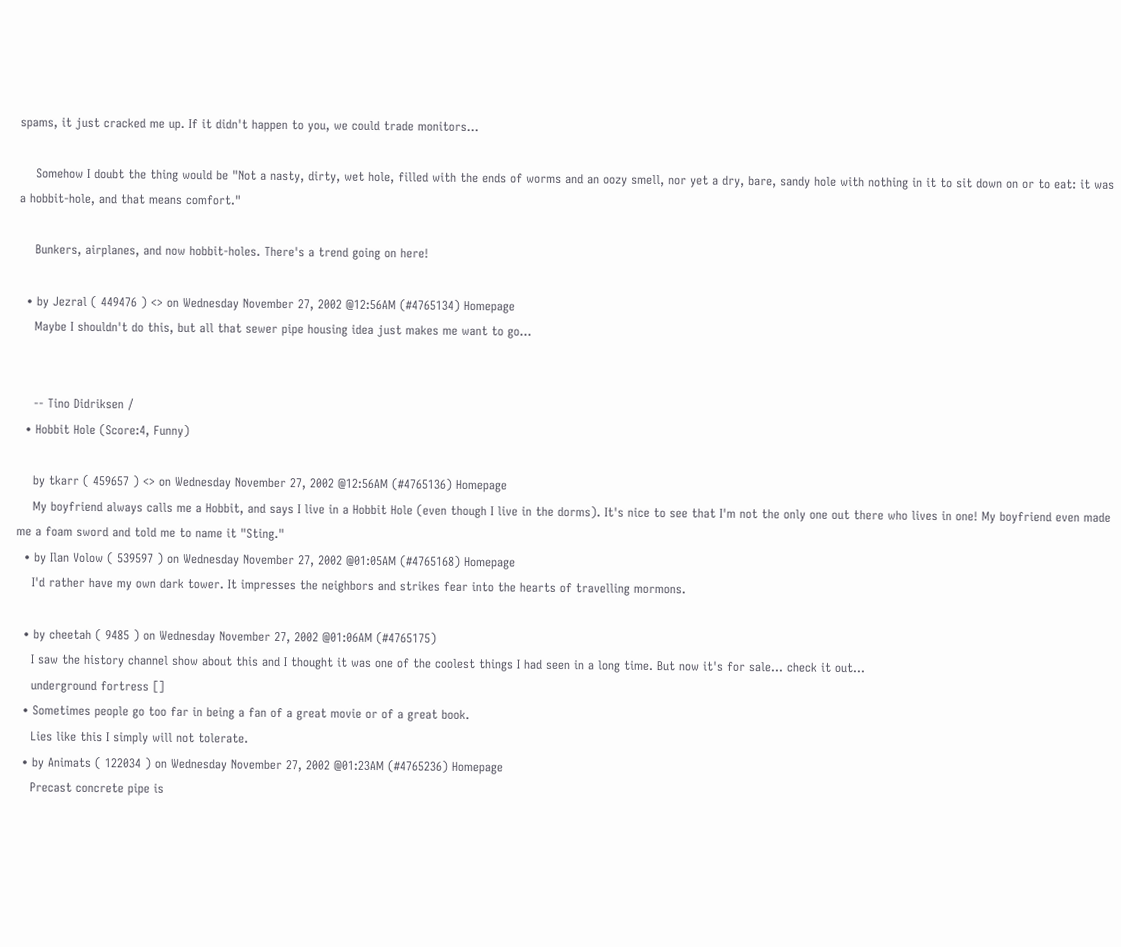spams, it just cracked me up. If it didn't happen to you, we could trade monitors...

    Somehow I doubt the thing would be "Not a nasty, dirty, wet hole, filled with the ends of worms and an oozy smell, nor yet a dry, bare, sandy hole with nothing in it to sit down on or to eat: it was a hobbit-hole, and that means comfort."

    Bunkers, airplanes, and now hobbit-holes. There's a trend going on here!

  • by Jezral ( 449476 ) <> on Wednesday November 27, 2002 @12:56AM (#4765134) Homepage
    Maybe I shouldn't do this, but all that sewer pipe housing idea just makes me want to go...


    -- Tino Didriksen /
  • Hobbit Hole (Score:4, Funny)

    by tkarr ( 459657 ) <> on Wednesday November 27, 2002 @12:56AM (#4765136) Homepage
    My boyfriend always calls me a Hobbit, and says I live in a Hobbit Hole (even though I live in the dorms). It's nice to see that I'm not the only one out there who lives in one! My boyfriend even made me a foam sword and told me to name it "Sting."
  • by Ilan Volow ( 539597 ) on Wednesday November 27, 2002 @01:05AM (#4765168) Homepage
    I'd rather have my own dark tower. It impresses the neighbors and strikes fear into the hearts of travelling mormons.

  • by cheetah ( 9485 ) on Wednesday November 27, 2002 @01:06AM (#4765175)
    I saw the history channel show about this and I thought it was one of the coolest things I had seen in a long time. But now it's for sale... check it out...
    underground fortress []
  • Sometimes people go too far in being a fan of a great movie or of a great book.
    Lies like this I simply will not tolerate.
  • by Animats ( 122034 ) on Wednesday November 27, 2002 @01:23AM (#4765236) Homepage
    Precast concrete pipe is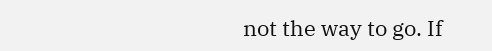not the way to go. If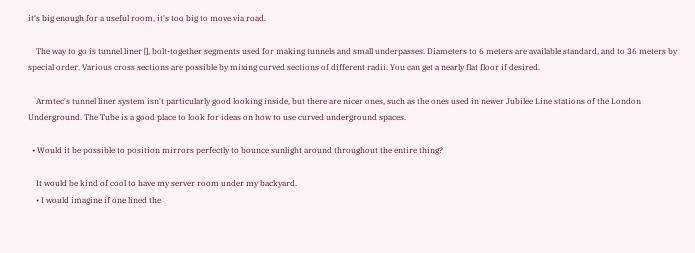it's big enough for a useful room, it's too big to move via road.

    The way to go is tunnel liner [], bolt-together segments used for making tunnels and small underpasses. Diameters to 6 meters are available standard, and to 36 meters by special order. Various cross sections are possible by mixing curved sections of different radii. You can get a nearly flat floor if desired.

    Armtec's tunnel liner system isn't particularly good looking inside, but there are nicer ones, such as the ones used in newer Jubilee Line stations of the London Underground. The Tube is a good place to look for ideas on how to use curved underground spaces.

  • Would it be possible to position mirrors perfectly to bounce sunlight around throughout the entire thing?

    It would be kind of cool to have my server room under my backyard.
    • I would imagine if one lined the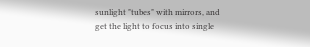sunlight "tubes" with mirrors, and get the light to focus into single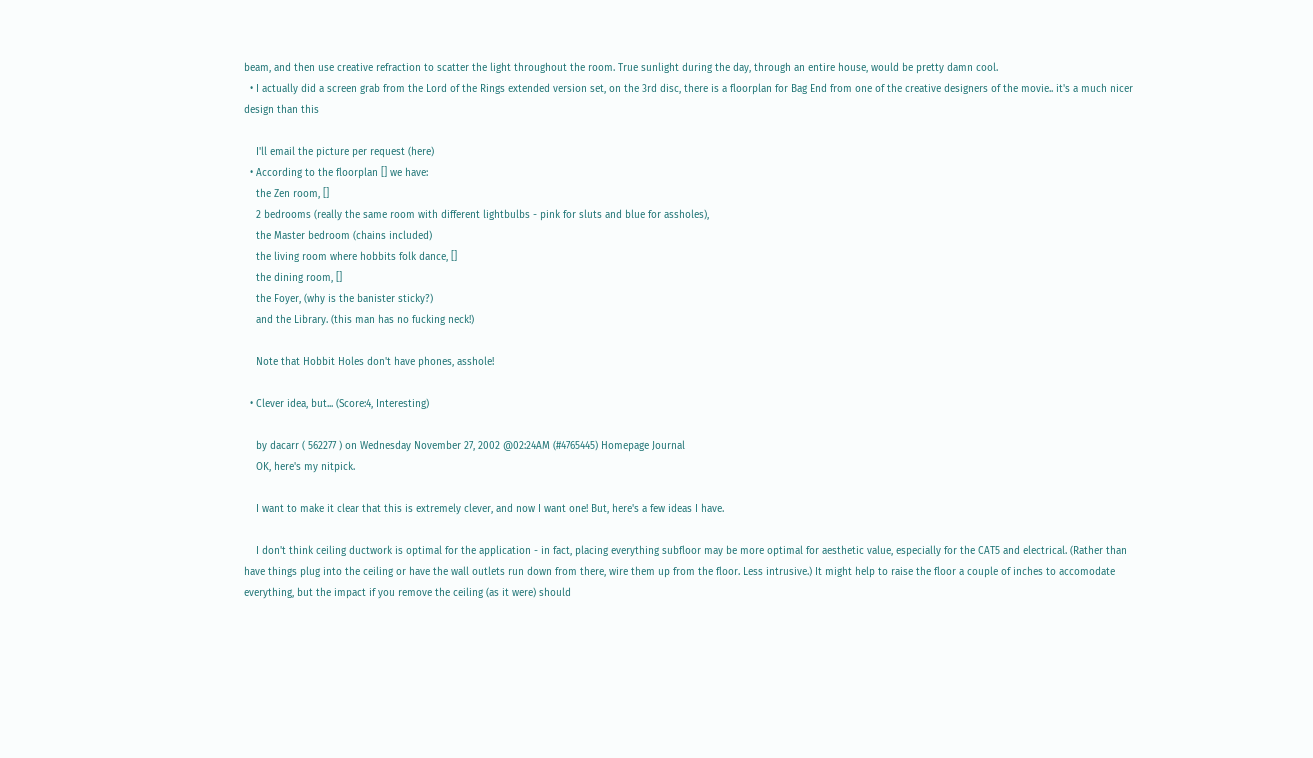beam, and then use creative refraction to scatter the light throughout the room. True sunlight during the day, through an entire house, would be pretty damn cool.
  • I actually did a screen grab from the Lord of the Rings extended version set, on the 3rd disc, there is a floorplan for Bag End from one of the creative designers of the movie.. it's a much nicer design than this

    I'll email the picture per request (here)
  • According to the floorplan [] we have:
    the Zen room, []
    2 bedrooms (really the same room with different lightbulbs - pink for sluts and blue for assholes),
    the Master bedroom (chains included)
    the living room where hobbits folk dance, []
    the dining room, []
    the Foyer, (why is the banister sticky?)
    and the Library. (this man has no fucking neck!)

    Note that Hobbit Holes don't have phones, asshole!

  • Clever idea, but... (Score:4, Interesting)

    by dacarr ( 562277 ) on Wednesday November 27, 2002 @02:24AM (#4765445) Homepage Journal
    OK, here's my nitpick.

    I want to make it clear that this is extremely clever, and now I want one! But, here's a few ideas I have.

    I don't think ceiling ductwork is optimal for the application - in fact, placing everything subfloor may be more optimal for aesthetic value, especially for the CAT5 and electrical. (Rather than have things plug into the ceiling or have the wall outlets run down from there, wire them up from the floor. Less intrusive.) It might help to raise the floor a couple of inches to accomodate everything, but the impact if you remove the ceiling (as it were) should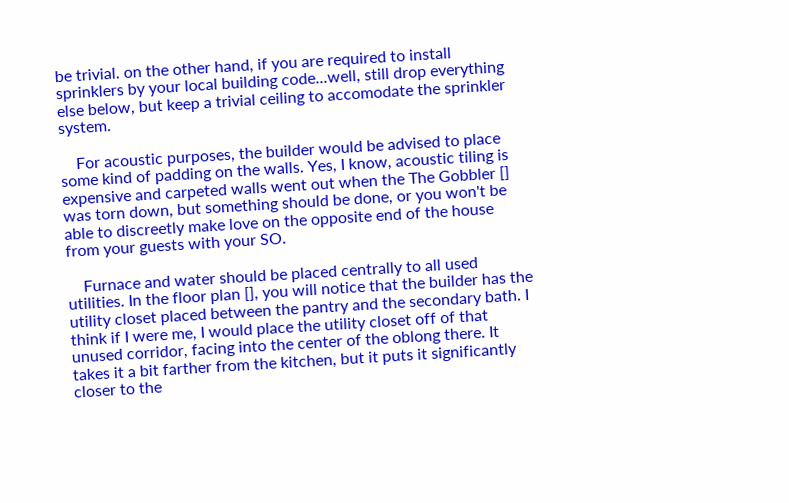be trivial. on the other hand, if you are required to install sprinklers by your local building code...well, still drop everything else below, but keep a trivial ceiling to accomodate the sprinkler system.

    For acoustic purposes, the builder would be advised to place some kind of padding on the walls. Yes, I know, acoustic tiling is expensive and carpeted walls went out when the The Gobbler [] was torn down, but something should be done, or you won't be able to discreetly make love on the opposite end of the house from your guests with your SO.

    Furnace and water should be placed centrally to all used utilities. In the floor plan [], you will notice that the builder has the utility closet placed between the pantry and the secondary bath. I think if I were me, I would place the utility closet off of that unused corridor, facing into the center of the oblong there. It takes it a bit farther from the kitchen, but it puts it significantly closer to the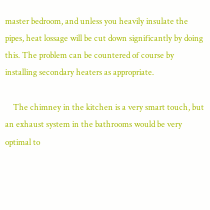master bedroom, and unless you heavily insulate the pipes, heat lossage will be cut down significantly by doing this. The problem can be countered of course by installing secondary heaters as appropriate.

    The chimney in the kitchen is a very smart touch, but an exhaust system in the bathrooms would be very optimal to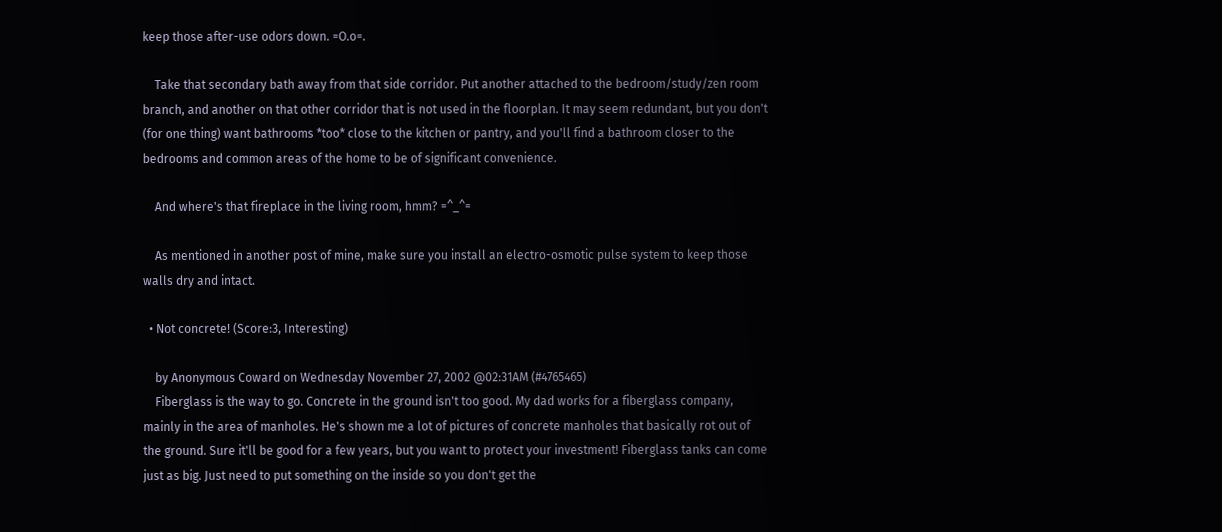keep those after-use odors down. =O.o=.

    Take that secondary bath away from that side corridor. Put another attached to the bedroom/study/zen room branch, and another on that other corridor that is not used in the floorplan. It may seem redundant, but you don't (for one thing) want bathrooms *too* close to the kitchen or pantry, and you'll find a bathroom closer to the bedrooms and common areas of the home to be of significant convenience.

    And where's that fireplace in the living room, hmm? =^_^=

    As mentioned in another post of mine, make sure you install an electro-osmotic pulse system to keep those walls dry and intact.

  • Not concrete! (Score:3, Interesting)

    by Anonymous Coward on Wednesday November 27, 2002 @02:31AM (#4765465)
    Fiberglass is the way to go. Concrete in the ground isn't too good. My dad works for a fiberglass company, mainly in the area of manholes. He's shown me a lot of pictures of concrete manholes that basically rot out of the ground. Sure it'll be good for a few years, but you want to protect your investment! Fiberglass tanks can come just as big. Just need to put something on the inside so you don't get the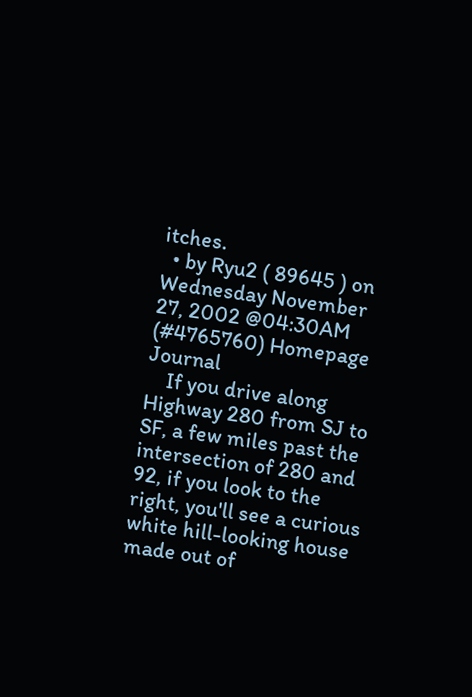itches.
  • by Ryu2 ( 89645 ) on Wednesday November 27, 2002 @04:30AM (#4765760) Homepage Journal
    If you drive along Highway 280 from SJ to SF, a few miles past the intersection of 280 and 92, if you look to the right, you'll see a curious white hill-looking house made out of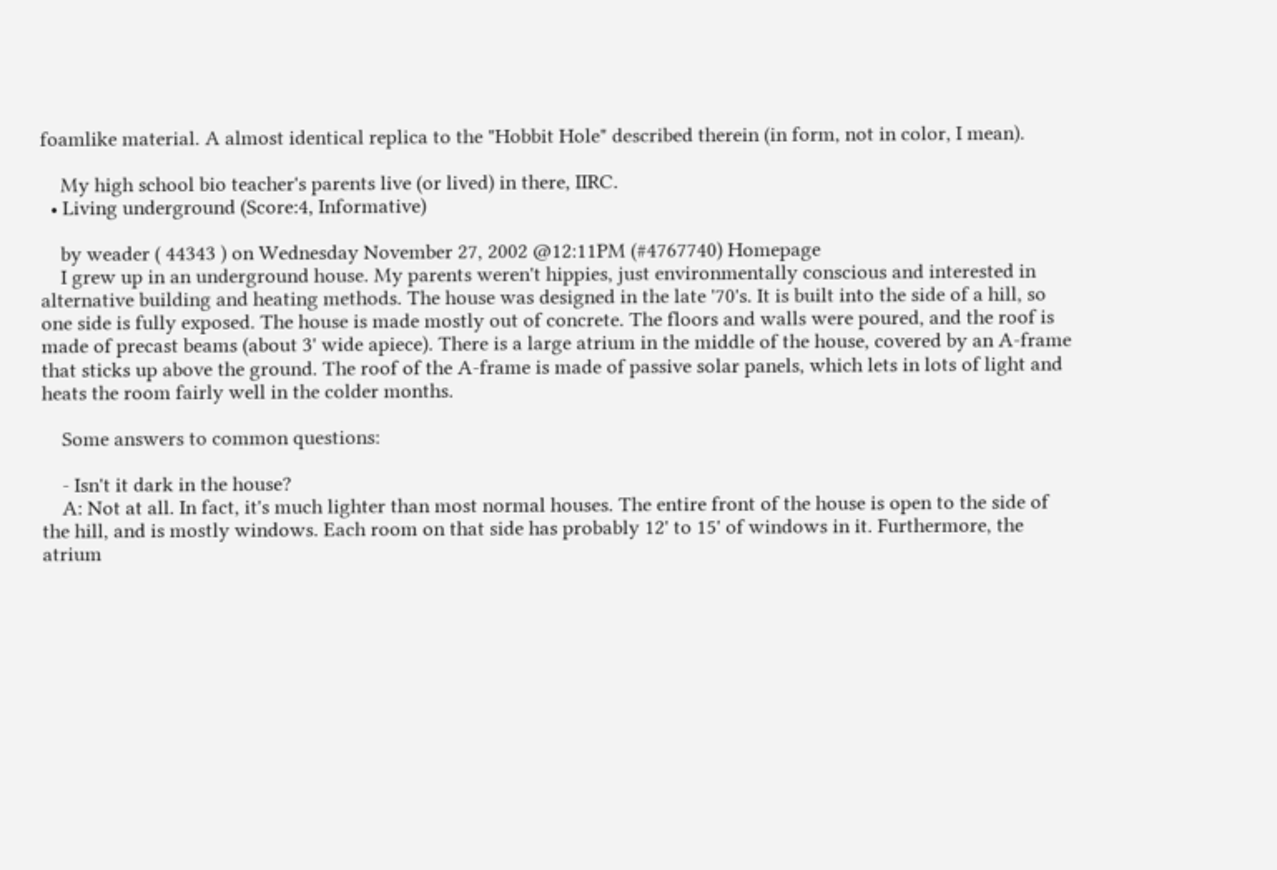foamlike material. A almost identical replica to the "Hobbit Hole" described therein (in form, not in color, I mean).

    My high school bio teacher's parents live (or lived) in there, IIRC.
  • Living underground (Score:4, Informative)

    by weader ( 44343 ) on Wednesday November 27, 2002 @12:11PM (#4767740) Homepage
    I grew up in an underground house. My parents weren't hippies, just environmentally conscious and interested in alternative building and heating methods. The house was designed in the late '70's. It is built into the side of a hill, so one side is fully exposed. The house is made mostly out of concrete. The floors and walls were poured, and the roof is made of precast beams (about 3' wide apiece). There is a large atrium in the middle of the house, covered by an A-frame that sticks up above the ground. The roof of the A-frame is made of passive solar panels, which lets in lots of light and heats the room fairly well in the colder months.

    Some answers to common questions:

    - Isn't it dark in the house?
    A: Not at all. In fact, it's much lighter than most normal houses. The entire front of the house is open to the side of the hill, and is mostly windows. Each room on that side has probably 12' to 15' of windows in it. Furthermore, the atrium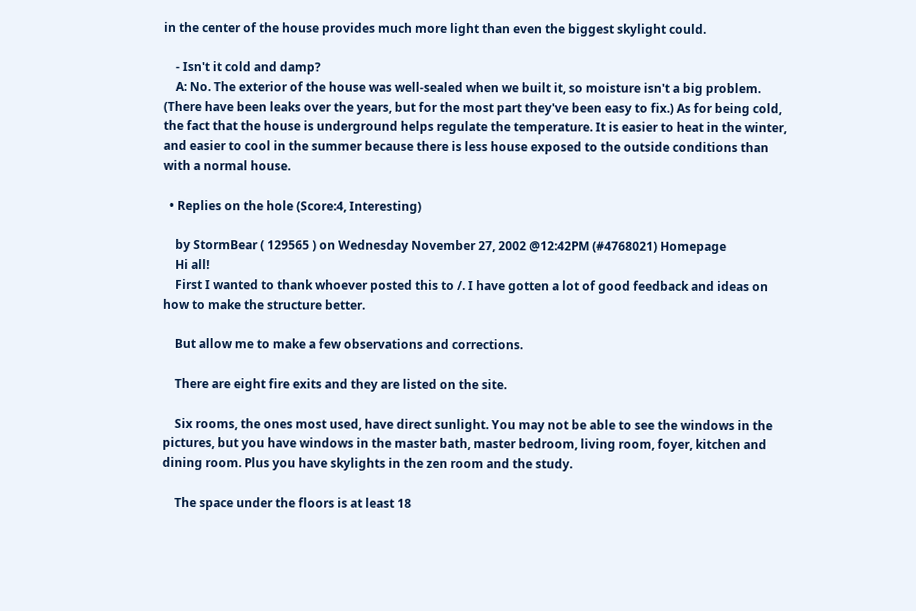in the center of the house provides much more light than even the biggest skylight could.

    - Isn't it cold and damp?
    A: No. The exterior of the house was well-sealed when we built it, so moisture isn't a big problem. (There have been leaks over the years, but for the most part they've been easy to fix.) As for being cold, the fact that the house is underground helps regulate the temperature. It is easier to heat in the winter, and easier to cool in the summer because there is less house exposed to the outside conditions than with a normal house.

  • Replies on the hole (Score:4, Interesting)

    by StormBear ( 129565 ) on Wednesday November 27, 2002 @12:42PM (#4768021) Homepage
    Hi all!
    First I wanted to thank whoever posted this to /. I have gotten a lot of good feedback and ideas on how to make the structure better.

    But allow me to make a few observations and corrections.

    There are eight fire exits and they are listed on the site.

    Six rooms, the ones most used, have direct sunlight. You may not be able to see the windows in the pictures, but you have windows in the master bath, master bedroom, living room, foyer, kitchen and dining room. Plus you have skylights in the zen room and the study.

    The space under the floors is at least 18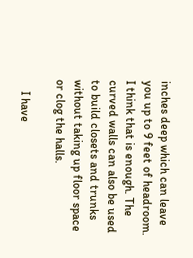inches deep which can leave you up to 9 feet of headroom. I think that is enough. The curved walls can also be used to build closets and trunks without taking up floor space or clog the halls.

    I have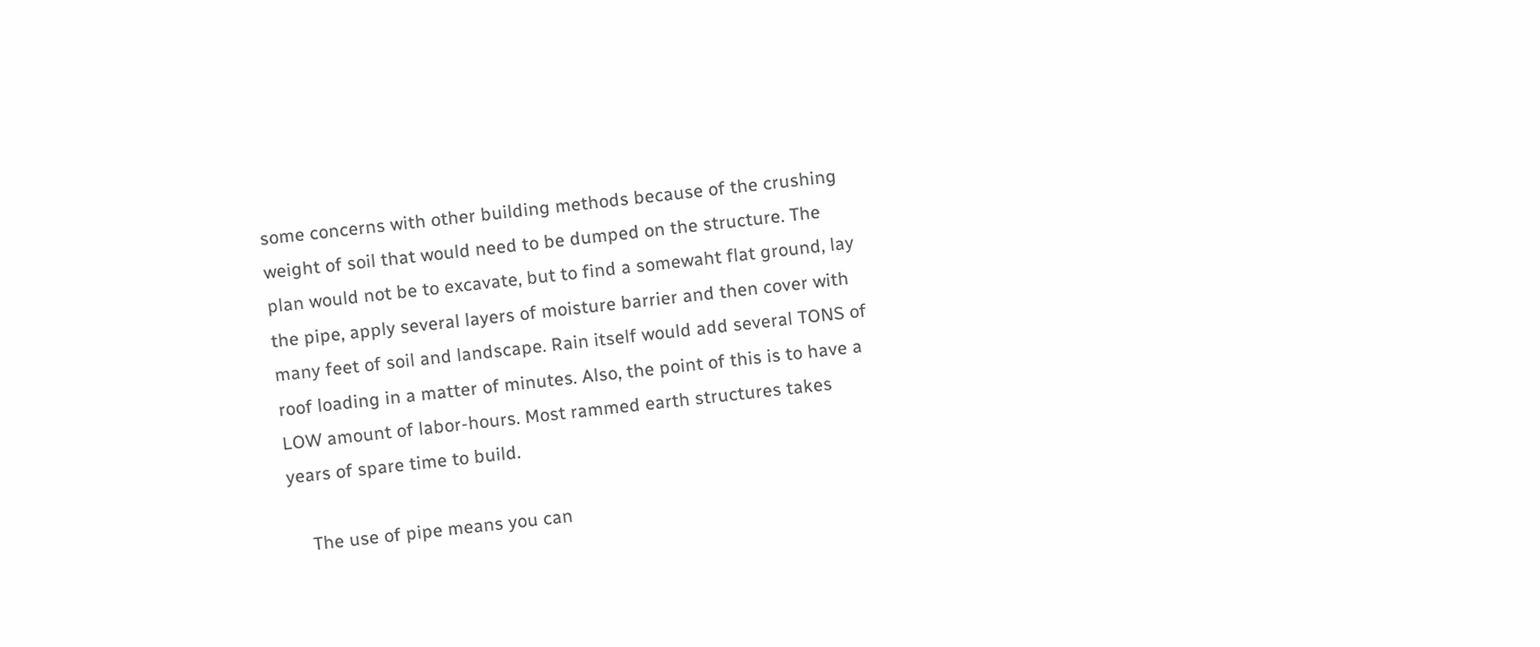some concerns with other building methods because of the crushing weight of soil that would need to be dumped on the structure. The plan would not be to excavate, but to find a somewaht flat ground, lay the pipe, apply several layers of moisture barrier and then cover with many feet of soil and landscape. Rain itself would add several TONS of roof loading in a matter of minutes. Also, the point of this is to have a LOW amount of labor-hours. Most rammed earth structures takes years of spare time to build.

    The use of pipe means you can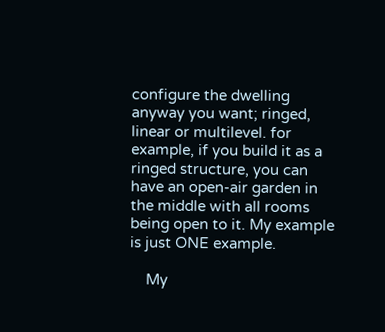configure the dwelling anyway you want; ringed, linear or multilevel. for example, if you build it as a ringed structure, you can have an open-air garden in the middle with all rooms being open to it. My example is just ONE example.

    My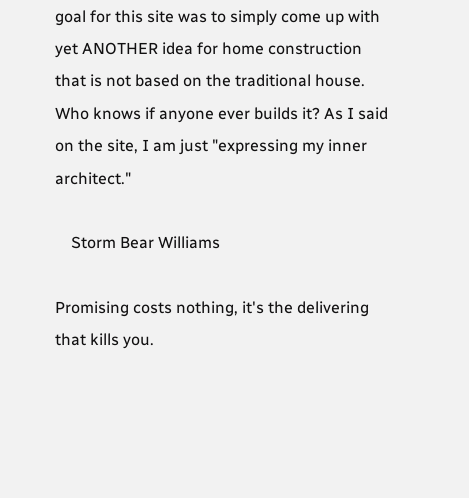goal for this site was to simply come up with yet ANOTHER idea for home construction that is not based on the traditional house. Who knows if anyone ever builds it? As I said on the site, I am just "expressing my inner architect."

    Storm Bear Williams

Promising costs nothing, it's the delivering that kills you.